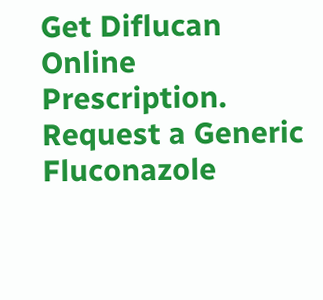Get Diflucan Online Prescription. Request a Generic Fluconazole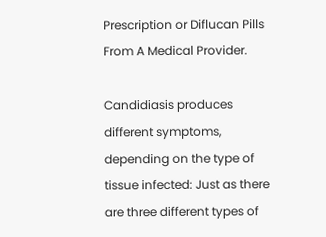Prescription or Diflucan Pills From A Medical Provider.

Candidiasis produces different symptoms, depending on the type of tissue infected: Just as there are three different types of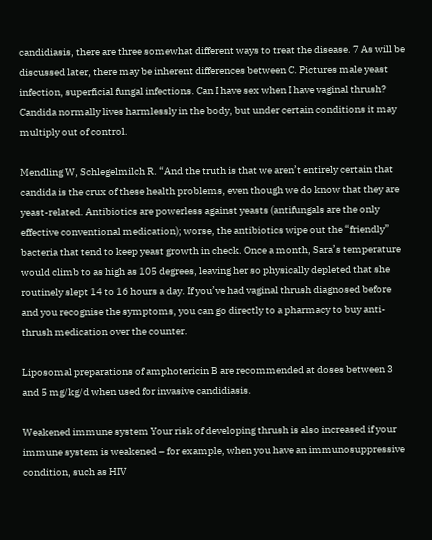candidiasis, there are three somewhat different ways to treat the disease. 7 As will be discussed later, there may be inherent differences between C. Pictures male yeast infection, superficial fungal infections. Can I have sex when I have vaginal thrush? Candida normally lives harmlessly in the body, but under certain conditions it may multiply out of control.

Mendling W, Schlegelmilch R. “And the truth is that we aren’t entirely certain that candida is the crux of these health problems, even though we do know that they are yeast-related. Antibiotics are powerless against yeasts (antifungals are the only effective conventional medication); worse, the antibiotics wipe out the “friendly” bacteria that tend to keep yeast growth in check. Once a month, Sara’s temperature would climb to as high as 105 degrees, leaving her so physically depleted that she routinely slept 14 to 16 hours a day. If you’ve had vaginal thrush diagnosed before and you recognise the symptoms, you can go directly to a pharmacy to buy anti-thrush medication over the counter.

Liposomal preparations of amphotericin B are recommended at doses between 3 and 5 mg/kg/d when used for invasive candidiasis.

Weakened immune system Your risk of developing thrush is also increased if your immune system is weakened – for example, when you have an immunosuppressive condition, such as HIV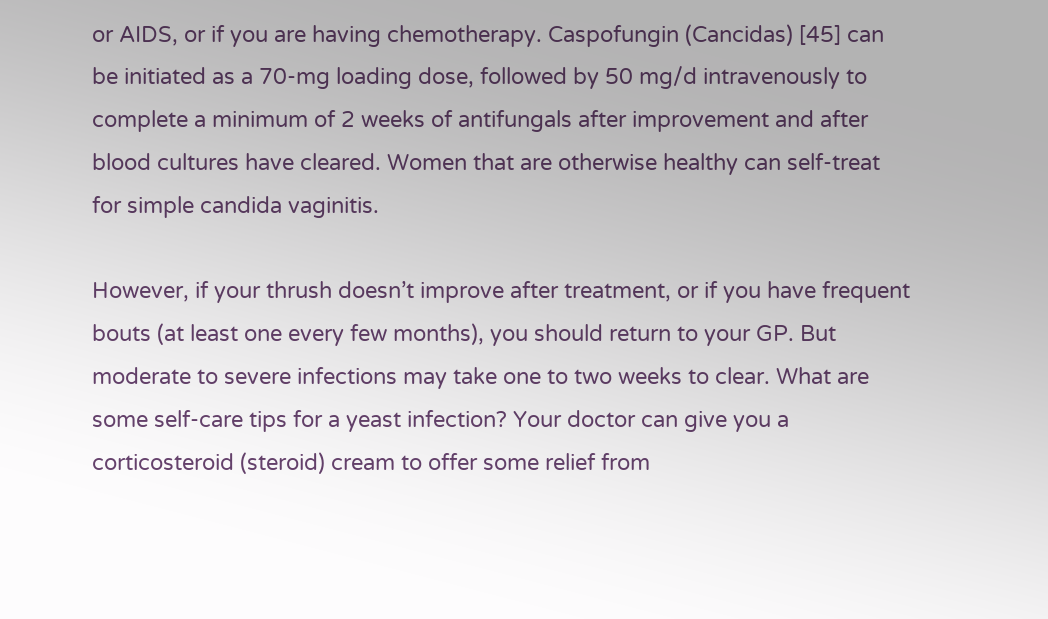or AIDS, or if you are having chemotherapy. Caspofungin (Cancidas) [45] can be initiated as a 70-mg loading dose, followed by 50 mg/d intravenously to complete a minimum of 2 weeks of antifungals after improvement and after blood cultures have cleared. Women that are otherwise healthy can self-treat for simple candida vaginitis.

However, if your thrush doesn’t improve after treatment, or if you have frequent bouts (at least one every few months), you should return to your GP. But moderate to severe infections may take one to two weeks to clear. What are some self-care tips for a yeast infection? Your doctor can give you a corticosteroid (steroid) cream to offer some relief from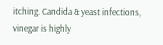itching. Candida & yeast infections, vinegar is highly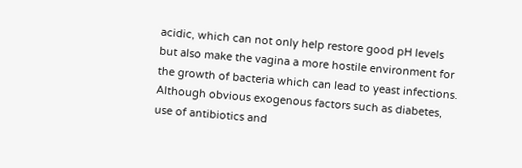acidic, which can not only help restore good pH levels but also make the vagina a more hostile environment for the growth of bacteria which can lead to yeast infections. Although obvious exogenous factors such as diabetes, use of antibiotics and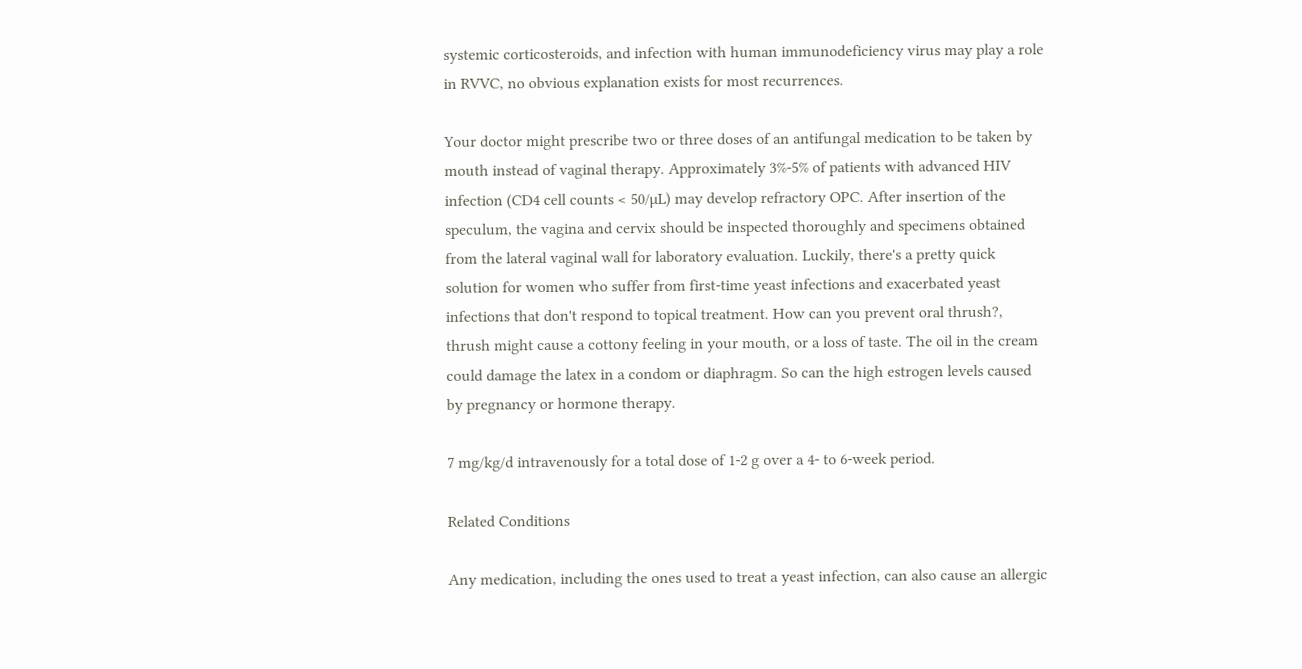systemic corticosteroids, and infection with human immunodeficiency virus may play a role in RVVC, no obvious explanation exists for most recurrences.

Your doctor might prescribe two or three doses of an antifungal medication to be taken by mouth instead of vaginal therapy. Approximately 3%-5% of patients with advanced HIV infection (CD4 cell counts < 50/µL) may develop refractory OPC. After insertion of the speculum, the vagina and cervix should be inspected thoroughly and specimens obtained from the lateral vaginal wall for laboratory evaluation. Luckily, there's a pretty quick solution for women who suffer from first-time yeast infections and exacerbated yeast infections that don't respond to topical treatment. How can you prevent oral thrush?, thrush might cause a cottony feeling in your mouth, or a loss of taste. The oil in the cream could damage the latex in a condom or diaphragm. So can the high estrogen levels caused by pregnancy or hormone therapy.

7 mg/kg/d intravenously for a total dose of 1-2 g over a 4- to 6-week period.

Related Conditions

Any medication, including the ones used to treat a yeast infection, can also cause an allergic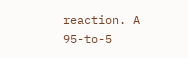reaction. A 95-to-5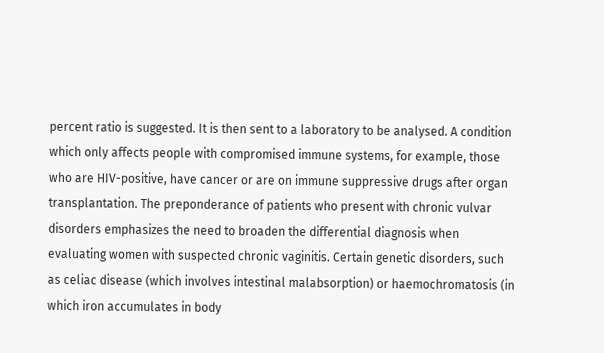percent ratio is suggested. It is then sent to a laboratory to be analysed. A condition which only affects people with compromised immune systems, for example, those who are HIV-positive, have cancer or are on immune suppressive drugs after organ transplantation. The preponderance of patients who present with chronic vulvar disorders emphasizes the need to broaden the differential diagnosis when evaluating women with suspected chronic vaginitis. Certain genetic disorders, such as celiac disease (which involves intestinal malabsorption) or haemochromatosis (in which iron accumulates in body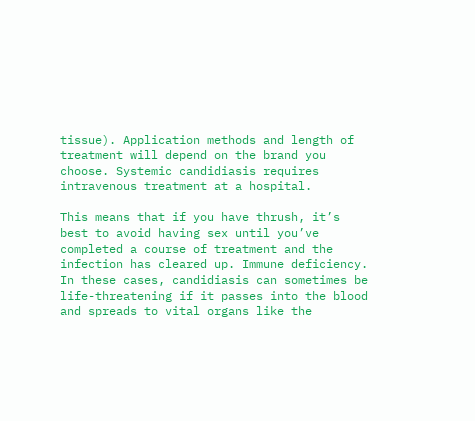tissue). Application methods and length of treatment will depend on the brand you choose. Systemic candidiasis requires intravenous treatment at a hospital.

This means that if you have thrush, it’s best to avoid having sex until you’ve completed a course of treatment and the infection has cleared up. Immune deficiency. In these cases, candidiasis can sometimes be life-threatening if it passes into the blood and spreads to vital organs like the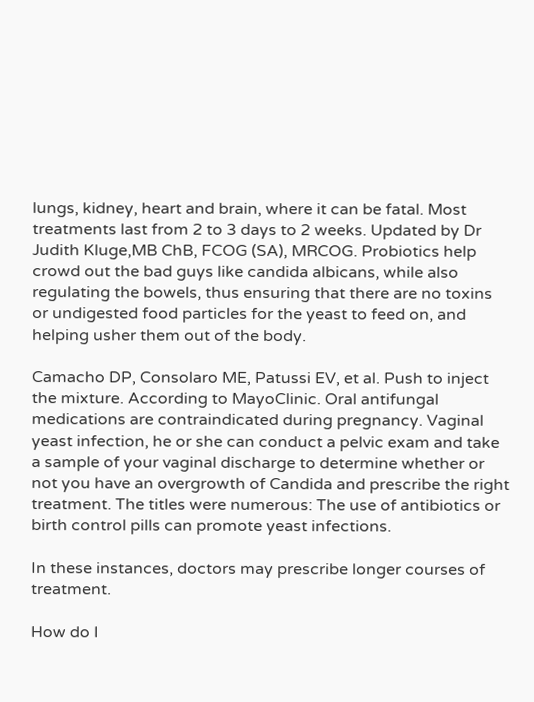lungs, kidney, heart and brain, where it can be fatal. Most treatments last from 2 to 3 days to 2 weeks. Updated by Dr Judith Kluge,MB ChB, FCOG (SA), MRCOG. Probiotics help crowd out the bad guys like candida albicans, while also regulating the bowels, thus ensuring that there are no toxins or undigested food particles for the yeast to feed on, and helping usher them out of the body.

Camacho DP, Consolaro ME, Patussi EV, et al. Push to inject the mixture. According to MayoClinic. Oral antifungal medications are contraindicated during pregnancy. Vaginal yeast infection, he or she can conduct a pelvic exam and take a sample of your vaginal discharge to determine whether or not you have an overgrowth of Candida and prescribe the right treatment. The titles were numerous: The use of antibiotics or birth control pills can promote yeast infections.

In these instances, doctors may prescribe longer courses of treatment.

How do I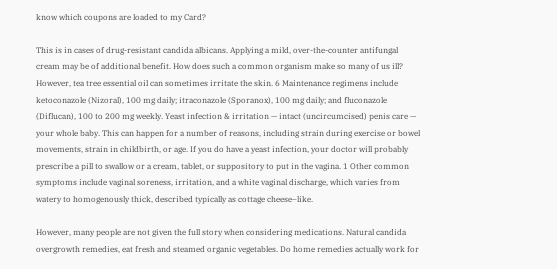know which coupons are loaded to my Card?

This is in cases of drug-resistant candida albicans. Applying a mild, over-the-counter antifungal cream may be of additional benefit. How does such a common organism make so many of us ill? However, tea tree essential oil can sometimes irritate the skin. 6 Maintenance regimens include ketoconazole (Nizoral), 100 mg daily; itraconazole (Sporanox), 100 mg daily; and fluconazole (Diflucan), 100 to 200 mg weekly. Yeast infection & irritation — intact (uncircumcised) penis care — your whole baby. This can happen for a number of reasons, including strain during exercise or bowel movements, strain in childbirth, or age. If you do have a yeast infection, your doctor will probably prescribe a pill to swallow or a cream, tablet, or suppository to put in the vagina. 1 Other common symptoms include vaginal soreness, irritation, and a white vaginal discharge, which varies from watery to homogenously thick, described typically as cottage cheese–like.

However, many people are not given the full story when considering medications. Natural candida overgrowth remedies, eat fresh and steamed organic vegetables. Do home remedies actually work for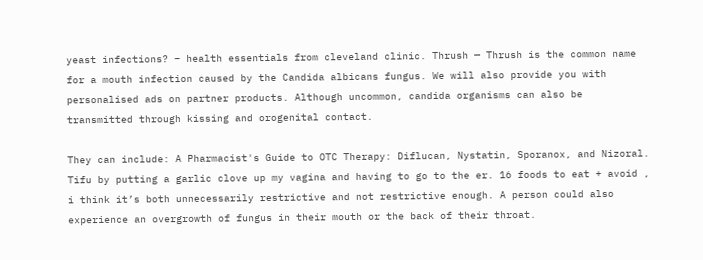yeast infections? – health essentials from cleveland clinic. Thrush — Thrush is the common name for a mouth infection caused by the Candida albicans fungus. We will also provide you with personalised ads on partner products. Although uncommon, candida organisms can also be transmitted through kissing and orogenital contact.

They can include: A Pharmacist's Guide to OTC Therapy: Diflucan, Nystatin, Sporanox, and Nizoral. Tifu by putting a garlic clove up my vagina and having to go to the er. 16 foods to eat + avoid , i think it’s both unnecessarily restrictive and not restrictive enough. A person could also experience an overgrowth of fungus in their mouth or the back of their throat.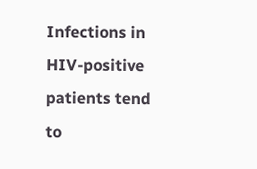Infections in HIV-positive patients tend to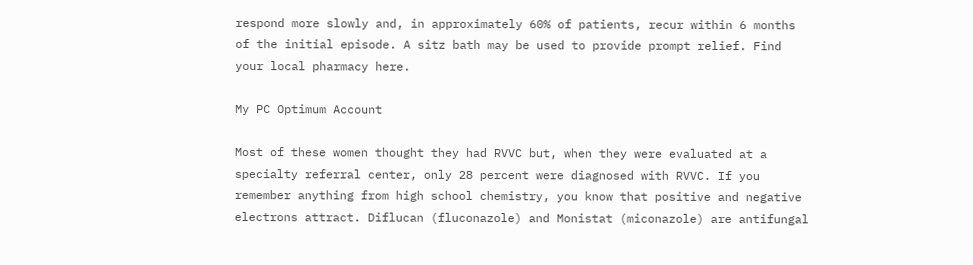respond more slowly and, in approximately 60% of patients, recur within 6 months of the initial episode. A sitz bath may be used to provide prompt relief. Find your local pharmacy here.

My PC Optimum Account

Most of these women thought they had RVVC but, when they were evaluated at a specialty referral center, only 28 percent were diagnosed with RVVC. If you remember anything from high school chemistry, you know that positive and negative electrons attract. Diflucan (fluconazole) and Monistat (miconazole) are antifungal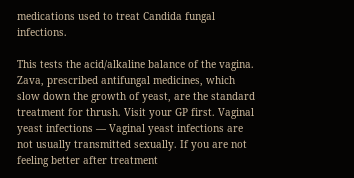medications used to treat Candida fungal infections.

This tests the acid/alkaline balance of the vagina. Zava, prescribed antifungal medicines, which slow down the growth of yeast, are the standard treatment for thrush. Visit your GP first. Vaginal yeast infections — Vaginal yeast infections are not usually transmitted sexually. If you are not feeling better after treatment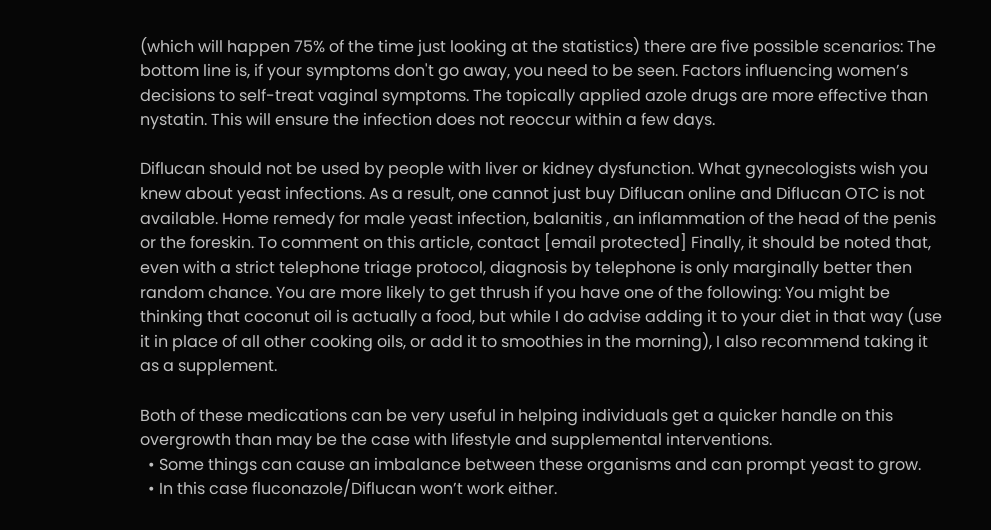(which will happen 75% of the time just looking at the statistics) there are five possible scenarios: The bottom line is, if your symptoms don't go away, you need to be seen. Factors influencing women’s decisions to self-treat vaginal symptoms. The topically applied azole drugs are more effective than nystatin. This will ensure the infection does not reoccur within a few days.

Diflucan should not be used by people with liver or kidney dysfunction. What gynecologists wish you knew about yeast infections. As a result, one cannot just buy Diflucan online and Diflucan OTC is not available. Home remedy for male yeast infection, balanitis , an inflammation of the head of the penis or the foreskin. To comment on this article, contact [email protected] Finally, it should be noted that, even with a strict telephone triage protocol, diagnosis by telephone is only marginally better then random chance. You are more likely to get thrush if you have one of the following: You might be thinking that coconut oil is actually a food, but while I do advise adding it to your diet in that way (use it in place of all other cooking oils, or add it to smoothies in the morning), I also recommend taking it as a supplement.

Both of these medications can be very useful in helping individuals get a quicker handle on this overgrowth than may be the case with lifestyle and supplemental interventions.
  • Some things can cause an imbalance between these organisms and can prompt yeast to grow.
  • In this case fluconazole/Diflucan won’t work either.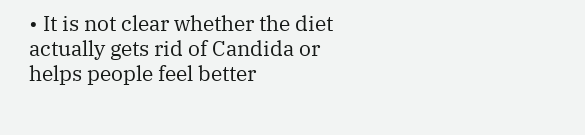• It is not clear whether the diet actually gets rid of Candida or helps people feel better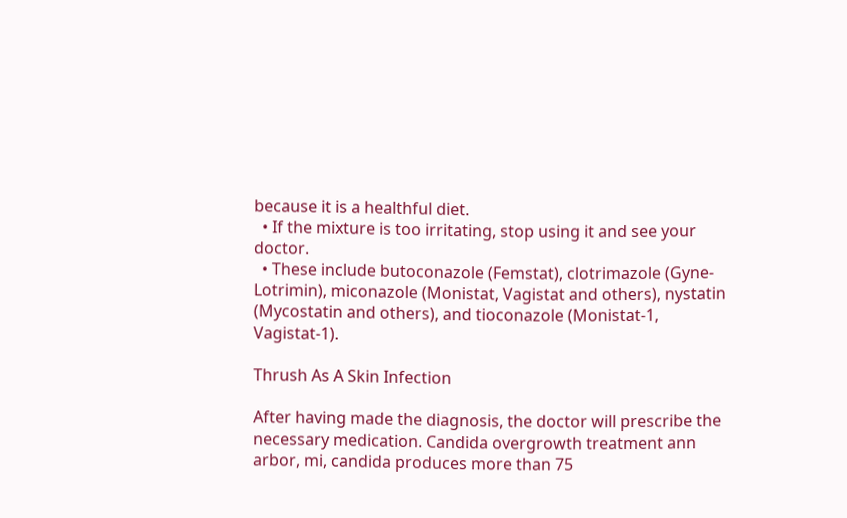because it is a healthful diet.
  • If the mixture is too irritating, stop using it and see your doctor.
  • These include butoconazole (Femstat), clotrimazole (Gyne-Lotrimin), miconazole (Monistat, Vagistat and others), nystatin (Mycostatin and others), and tioconazole (Monistat-1, Vagistat-1).

Thrush As A Skin Infection

After having made the diagnosis, the doctor will prescribe the necessary medication. Candida overgrowth treatment ann arbor, mi, candida produces more than 75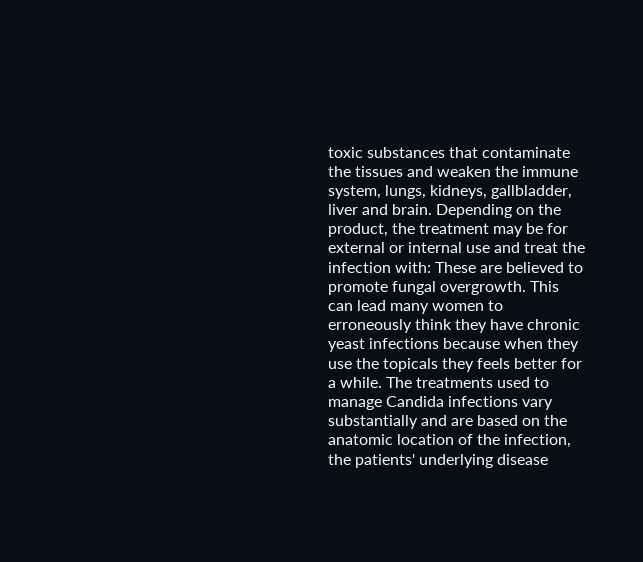toxic substances that contaminate the tissues and weaken the immune system, lungs, kidneys, gallbladder, liver and brain. Depending on the product, the treatment may be for external or internal use and treat the infection with: These are believed to promote fungal overgrowth. This can lead many women to erroneously think they have chronic yeast infections because when they use the topicals they feels better for a while. The treatments used to manage Candida infections vary substantially and are based on the anatomic location of the infection, the patients' underlying disease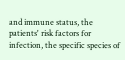and immune status, the patients' risk factors for infection, the specific species of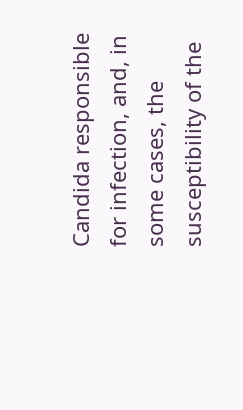Candida responsible for infection, and, in some cases, the susceptibility of the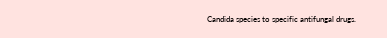Candida species to specific antifungal drugs.